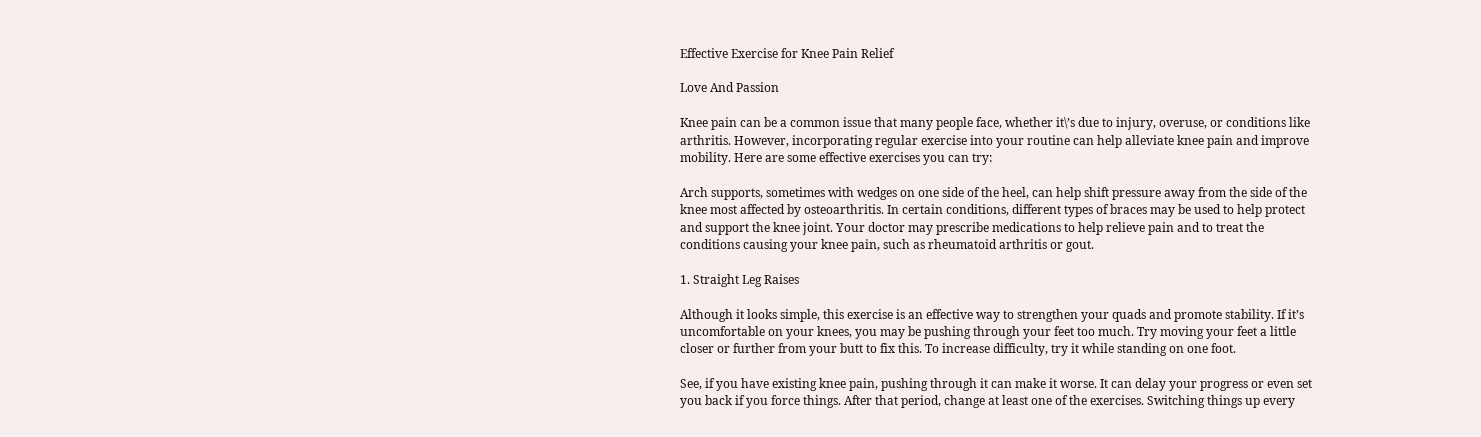Effective Exercise for Knee Pain Relief

Love And Passion

Knee pain can be a common issue that many people face, whether it\’s due to injury, overuse, or conditions like arthritis. However, incorporating regular exercise into your routine can help alleviate knee pain and improve mobility. Here are some effective exercises you can try:

Arch supports, sometimes with wedges on one side of the heel, can help shift pressure away from the side of the knee most affected by osteoarthritis. In certain conditions, different types of braces may be used to help protect and support the knee joint. Your doctor may prescribe medications to help relieve pain and to treat the conditions causing your knee pain, such as rheumatoid arthritis or gout.

1. Straight Leg Raises

Although it looks simple, this exercise is an effective way to strengthen your quads and promote stability. If it’s uncomfortable on your knees, you may be pushing through your feet too much. Try moving your feet a little closer or further from your butt to fix this. To increase difficulty, try it while standing on one foot.

See, if you have existing knee pain, pushing through it can make it worse. It can delay your progress or even set you back if you force things. After that period, change at least one of the exercises. Switching things up every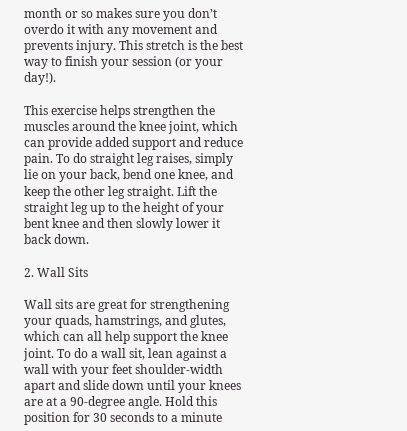month or so makes sure you don’t overdo it with any movement and prevents injury. This stretch is the best way to finish your session (or your day!).

This exercise helps strengthen the muscles around the knee joint, which can provide added support and reduce pain. To do straight leg raises, simply lie on your back, bend one knee, and keep the other leg straight. Lift the straight leg up to the height of your bent knee and then slowly lower it back down.

2. Wall Sits

Wall sits are great for strengthening your quads, hamstrings, and glutes, which can all help support the knee joint. To do a wall sit, lean against a wall with your feet shoulder-width apart and slide down until your knees are at a 90-degree angle. Hold this position for 30 seconds to a minute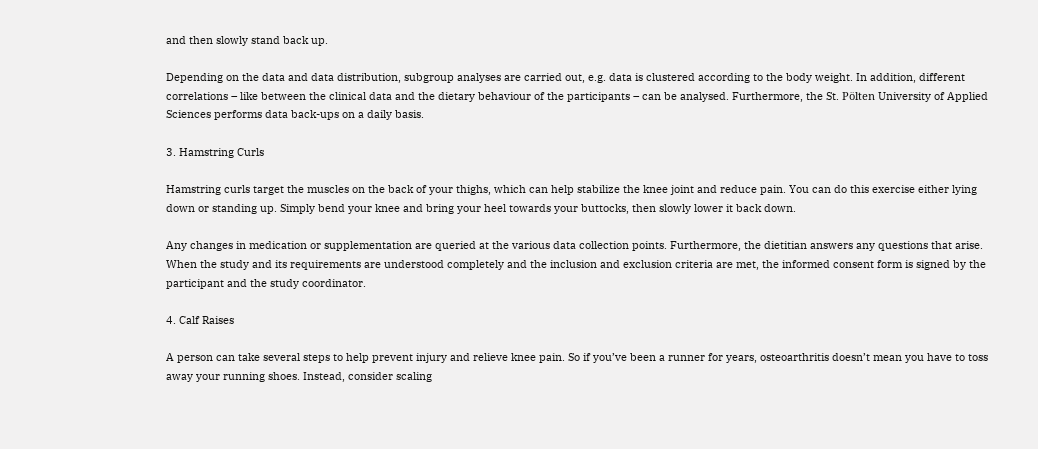and then slowly stand back up.

Depending on the data and data distribution, subgroup analyses are carried out, e.g. data is clustered according to the body weight. In addition, different correlations – like between the clinical data and the dietary behaviour of the participants – can be analysed. Furthermore, the St. Pölten University of Applied Sciences performs data back-ups on a daily basis.

3. Hamstring Curls

Hamstring curls target the muscles on the back of your thighs, which can help stabilize the knee joint and reduce pain. You can do this exercise either lying down or standing up. Simply bend your knee and bring your heel towards your buttocks, then slowly lower it back down.

Any changes in medication or supplementation are queried at the various data collection points. Furthermore, the dietitian answers any questions that arise. When the study and its requirements are understood completely and the inclusion and exclusion criteria are met, the informed consent form is signed by the participant and the study coordinator.

4. Calf Raises

A person can take several steps to help prevent injury and relieve knee pain. So if you’ve been a runner for years, osteoarthritis doesn’t mean you have to toss away your running shoes. Instead, consider scaling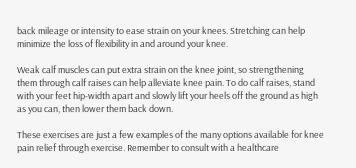back mileage or intensity to ease strain on your knees. Stretching can help minimize the loss of flexibility in and around your knee.

Weak calf muscles can put extra strain on the knee joint, so strengthening them through calf raises can help alleviate knee pain. To do calf raises, stand with your feet hip-width apart and slowly lift your heels off the ground as high as you can, then lower them back down.

These exercises are just a few examples of the many options available for knee pain relief through exercise. Remember to consult with a healthcare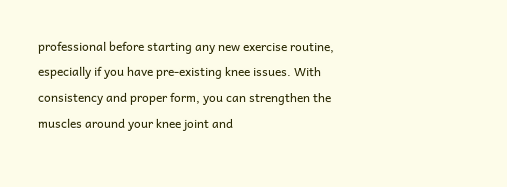professional before starting any new exercise routine, especially if you have pre-existing knee issues. With consistency and proper form, you can strengthen the muscles around your knee joint and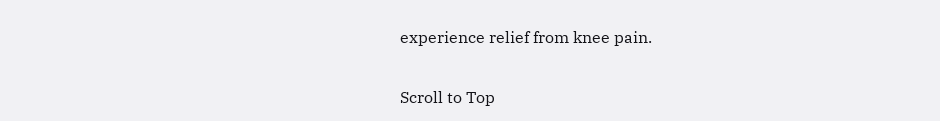experience relief from knee pain.

Scroll to Top